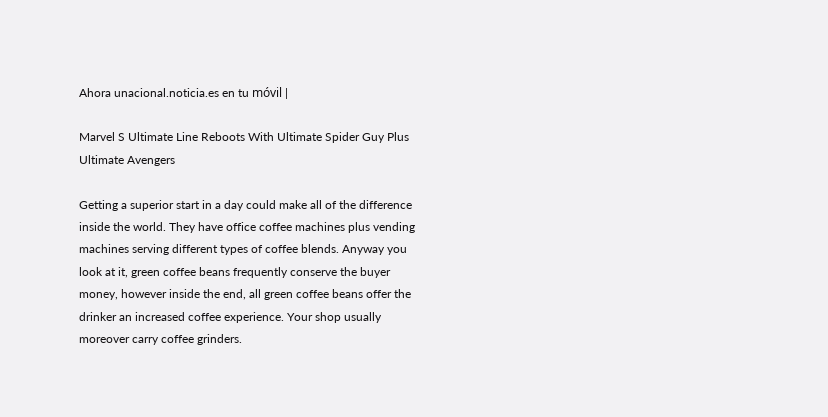Ahora unacional.noticia.es en tu móvil |

Marvel S Ultimate Line Reboots With Ultimate Spider Guy Plus Ultimate Avengers

Getting a superior start in a day could make all of the difference inside the world. They have office coffee machines plus vending machines serving different types of coffee blends. Anyway you look at it, green coffee beans frequently conserve the buyer money, however inside the end, all green coffee beans offer the drinker an increased coffee experience. Your shop usually moreover carry coffee grinders.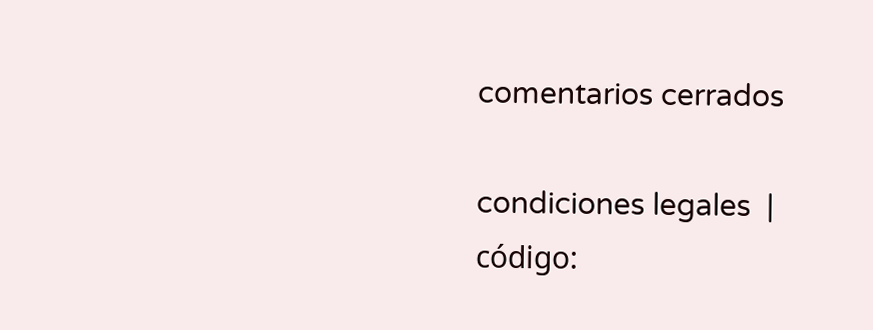comentarios cerrados

condiciones legales  |
código: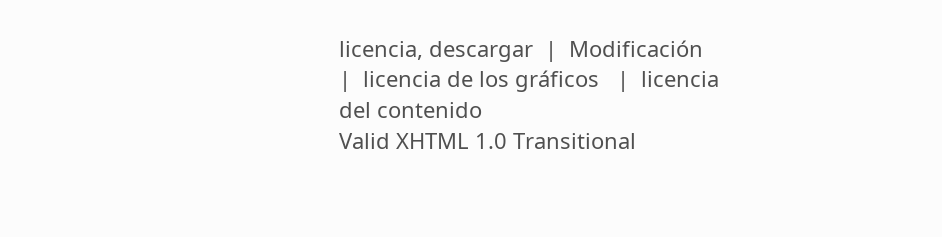licencia, descargar  |  Modificación  |  licencia de los gráficos   |  licencia del contenido
Valid XHTML 1.0 Transitional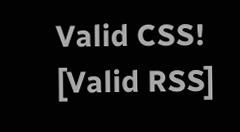Valid CSS!   [Valid RSS]